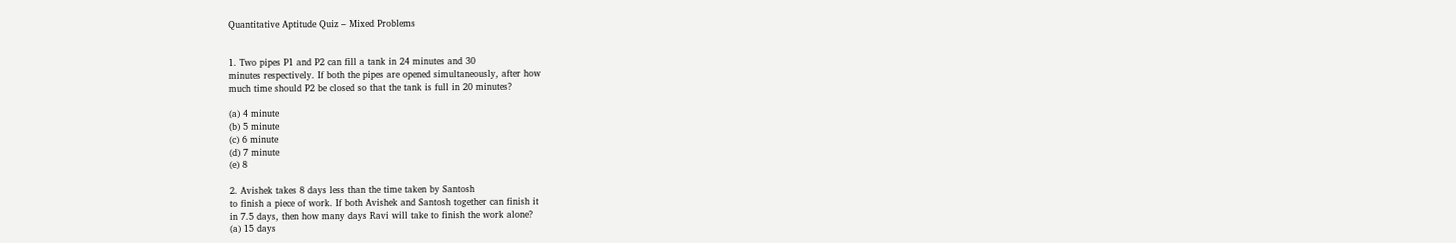Quantitative Aptitude Quiz – Mixed Problems


1. Two pipes P1 and P2 can fill a tank in 24 minutes and 30
minutes respectively. If both the pipes are opened simultaneously, after how
much time should P2 be closed so that the tank is full in 20 minutes?

(a) 4 minute
(b) 5 minute
(c) 6 minute
(d) 7 minute
(e) 8

2. Avishek takes 8 days less than the time taken by Santosh
to finish a piece of work. If both Avishek and Santosh together can finish it
in 7.5 days, then how many days Ravi will take to finish the work alone?
(a) 15 days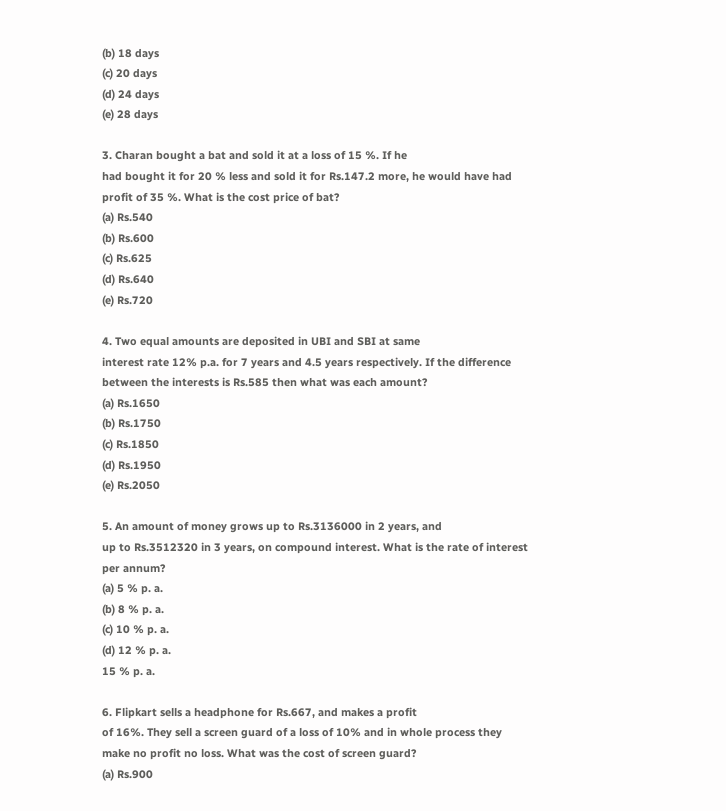(b) 18 days
(c) 20 days
(d) 24 days
(e) 28 days

3. Charan bought a bat and sold it at a loss of 15 %. If he
had bought it for 20 % less and sold it for Rs.147.2 more, he would have had
profit of 35 %. What is the cost price of bat?
(a) Rs.540
(b) Rs.600
(c) Rs.625
(d) Rs.640
(e) Rs.720

4. Two equal amounts are deposited in UBI and SBI at same
interest rate 12% p.a. for 7 years and 4.5 years respectively. If the difference
between the interests is Rs.585 then what was each amount?
(a) Rs.1650
(b) Rs.1750
(c) Rs.1850
(d) Rs.1950
(e) Rs.2050

5. An amount of money grows up to Rs.3136000 in 2 years, and
up to Rs.3512320 in 3 years, on compound interest. What is the rate of interest
per annum?
(a) 5 % p. a.
(b) 8 % p. a.
(c) 10 % p. a.
(d) 12 % p. a.
15 % p. a.

6. Flipkart sells a headphone for Rs.667, and makes a profit
of 16%. They sell a screen guard of a loss of 10% and in whole process they
make no profit no loss. What was the cost of screen guard?
(a) Rs.900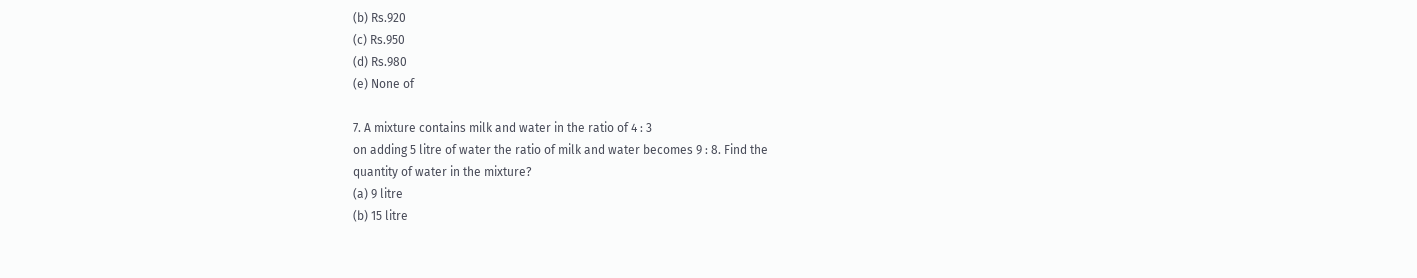(b) Rs.920
(c) Rs.950
(d) Rs.980
(e) None of

7. A mixture contains milk and water in the ratio of 4 : 3
on adding 5 litre of water the ratio of milk and water becomes 9 : 8. Find the
quantity of water in the mixture?
(a) 9 litre
(b) 15 litre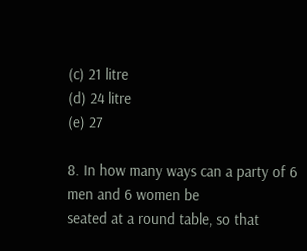(c) 21 litre
(d) 24 litre
(e) 27

8. In how many ways can a party of 6 men and 6 women be
seated at a round table, so that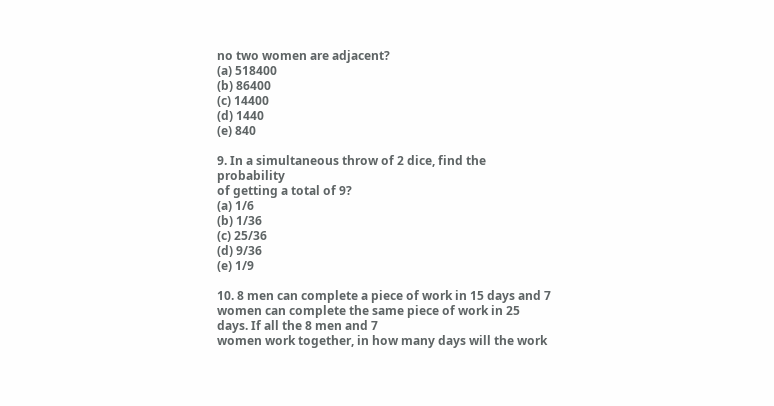no two women are adjacent?
(a) 518400
(b) 86400
(c) 14400
(d) 1440
(e) 840

9. In a simultaneous throw of 2 dice, find the probability
of getting a total of 9?
(a) 1/6
(b) 1/36
(c) 25/36
(d) 9/36
(e) 1/9

10. 8 men can complete a piece of work in 15 days and 7
women can complete the same piece of work in 25 days. If all the 8 men and 7
women work together, in how many days will the work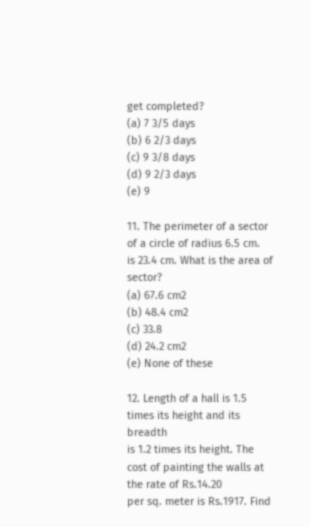get completed?
(a) 7 3/5 days
(b) 6 2/3 days
(c) 9 3/8 days
(d) 9 2/3 days
(e) 9

11. The perimeter of a sector of a circle of radius 6.5 cm.
is 23.4 cm. What is the area of sector?
(a) 67.6 cm2
(b) 48.4 cm2
(c) 33.8
(d) 24.2 cm2
(e) None of these

12. Length of a hall is 1.5 times its height and its breadth
is 1.2 times its height. The cost of painting the walls at the rate of Rs.14.20
per sq. meter is Rs.1917. Find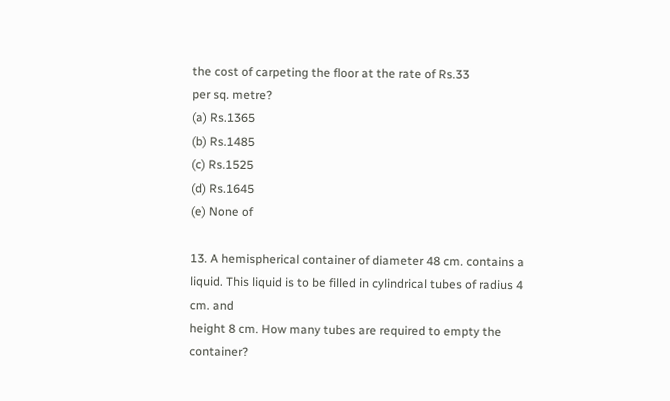the cost of carpeting the floor at the rate of Rs.33
per sq. metre?
(a) Rs.1365
(b) Rs.1485
(c) Rs.1525
(d) Rs.1645
(e) None of

13. A hemispherical container of diameter 48 cm. contains a
liquid. This liquid is to be filled in cylindrical tubes of radius 4 cm. and
height 8 cm. How many tubes are required to empty the container?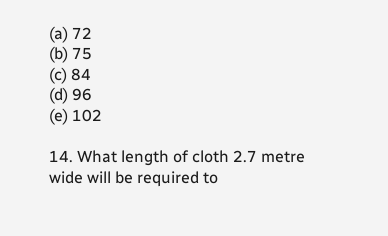(a) 72
(b) 75
(c) 84
(d) 96
(e) 102

14. What length of cloth 2.7 metre wide will be required to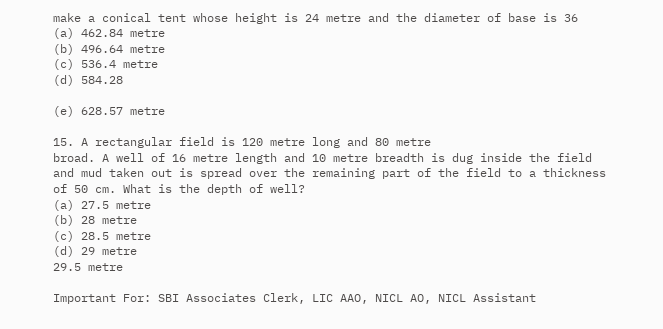make a conical tent whose height is 24 metre and the diameter of base is 36
(a) 462.84 metre
(b) 496.64 metre
(c) 536.4 metre
(d) 584.28

(e) 628.57 metre

15. A rectangular field is 120 metre long and 80 metre
broad. A well of 16 metre length and 10 metre breadth is dug inside the field
and mud taken out is spread over the remaining part of the field to a thickness
of 50 cm. What is the depth of well?
(a) 27.5 metre
(b) 28 metre
(c) 28.5 metre
(d) 29 metre
29.5 metre

Important For: SBI Associates Clerk, LIC AAO, NICL AO, NICL Assistant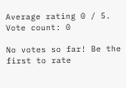Average rating 0 / 5. Vote count: 0

No votes so far! Be the first to rate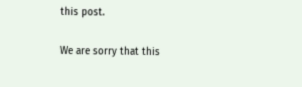this post.

We are sorry that this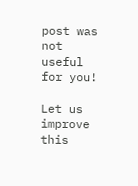post was not useful for you!

Let us improve this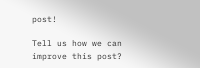post!

Tell us how we can improve this post?